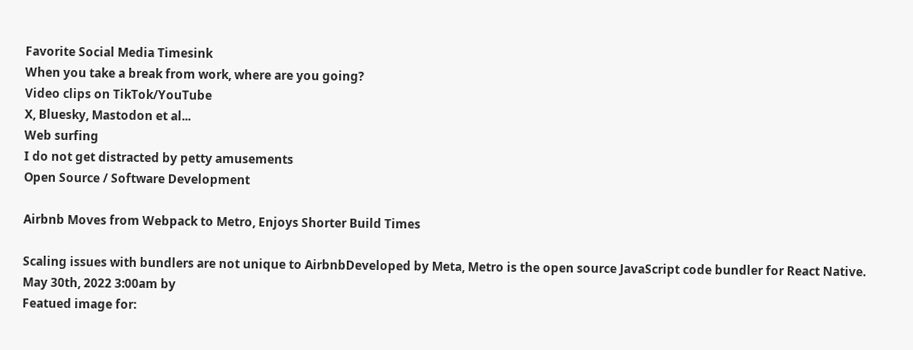Favorite Social Media Timesink
When you take a break from work, where are you going?
Video clips on TikTok/YouTube
X, Bluesky, Mastodon et al...
Web surfing
I do not get distracted by petty amusements
Open Source / Software Development

Airbnb Moves from Webpack to Metro, Enjoys Shorter Build Times

Scaling issues with bundlers are not unique to AirbnbDeveloped by Meta, Metro is the open source JavaScript code bundler for React Native.
May 30th, 2022 3:00am by
Featued image for: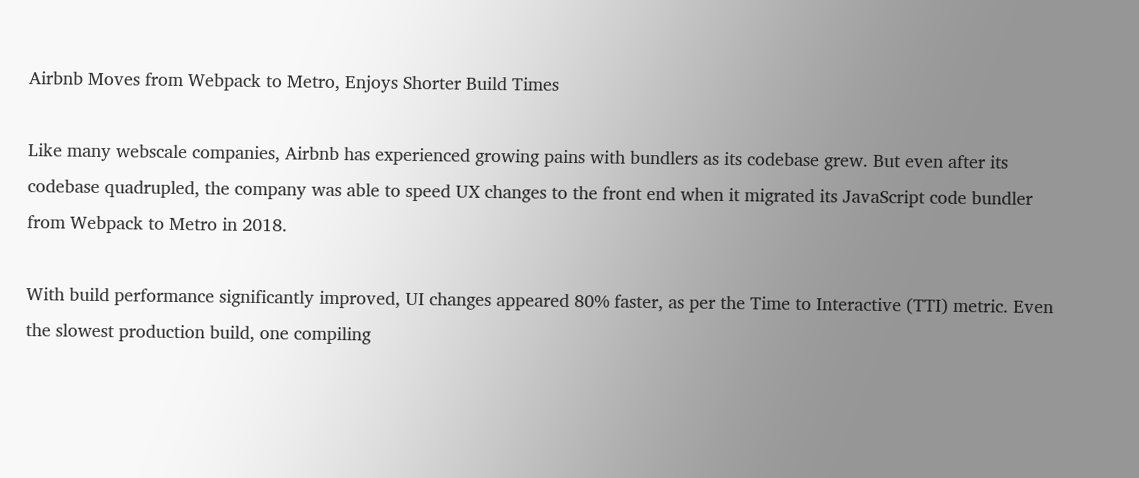Airbnb Moves from Webpack to Metro, Enjoys Shorter Build Times

Like many webscale companies, Airbnb has experienced growing pains with bundlers as its codebase grew. But even after its codebase quadrupled, the company was able to speed UX changes to the front end when it migrated its JavaScript code bundler from Webpack to Metro in 2018.

With build performance significantly improved, UI changes appeared 80% faster, as per the Time to Interactive (TTI) metric. Even the slowest production build, one compiling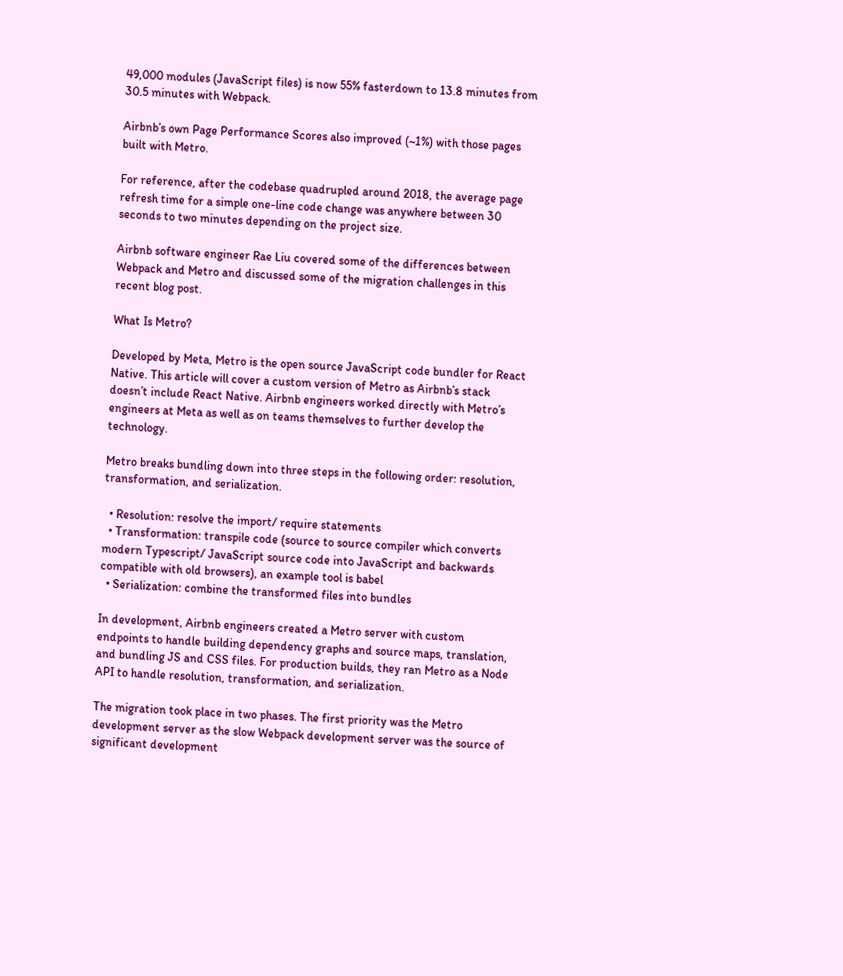49,000 modules (JavaScript files) is now 55% fasterdown to 13.8 minutes from 30.5 minutes with Webpack.

Airbnb’s own Page Performance Scores also improved (~1%) with those pages built with Metro.

For reference, after the codebase quadrupled around 2018, the average page refresh time for a simple one-line code change was anywhere between 30 seconds to two minutes depending on the project size.

Airbnb software engineer Rae Liu covered some of the differences between Webpack and Metro and discussed some of the migration challenges in this recent blog post.

What Is Metro?

Developed by Meta, Metro is the open source JavaScript code bundler for React Native. This article will cover a custom version of Metro as Airbnb’s stack doesn’t include React Native. Airbnb engineers worked directly with Metro’s engineers at Meta as well as on teams themselves to further develop the technology.

Metro breaks bundling down into three steps in the following order: resolution, transformation, and serialization.

  • Resolution: resolve the import/ require statements
  • Transformation: transpile code (source to source compiler which converts modern Typescript/ JavaScript source code into JavaScript and backwards compatible with old browsers), an example tool is babel
  • Serialization: combine the transformed files into bundles

In development, Airbnb engineers created a Metro server with custom endpoints to handle building dependency graphs and source maps, translation, and bundling JS and CSS files. For production builds, they ran Metro as a Node API to handle resolution, transformation, and serialization.

The migration took place in two phases. The first priority was the Metro development server as the slow Webpack development server was the source of significant development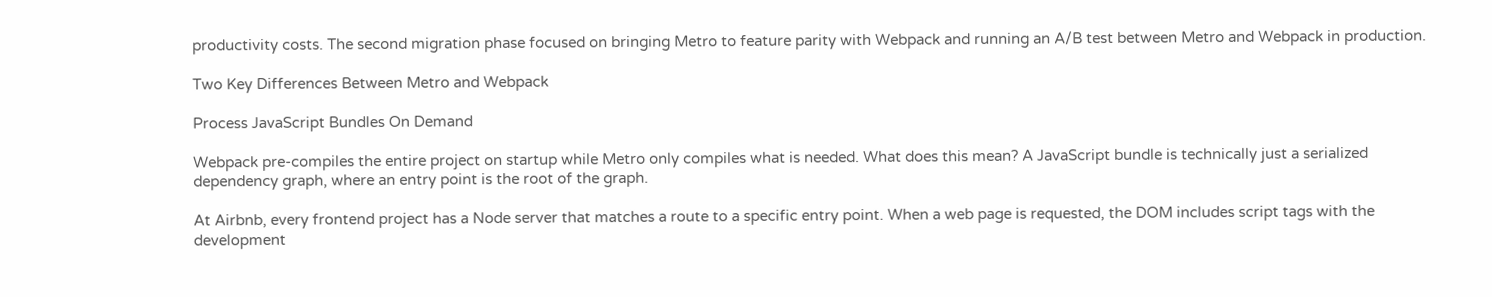productivity costs. The second migration phase focused on bringing Metro to feature parity with Webpack and running an A/B test between Metro and Webpack in production.

Two Key Differences Between Metro and Webpack

Process JavaScript Bundles On Demand

Webpack pre-compiles the entire project on startup while Metro only compiles what is needed. What does this mean? A JavaScript bundle is technically just a serialized dependency graph, where an entry point is the root of the graph.

At Airbnb, every frontend project has a Node server that matches a route to a specific entry point. When a web page is requested, the DOM includes script tags with the development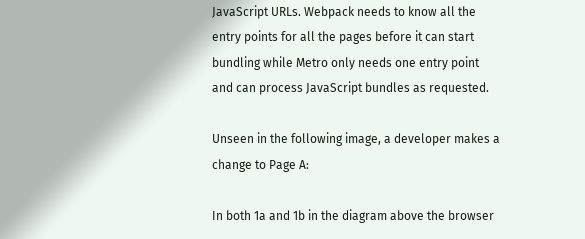JavaScript URLs. Webpack needs to know all the entry points for all the pages before it can start bundling while Metro only needs one entry point and can process JavaScript bundles as requested.

Unseen in the following image, a developer makes a change to Page A:

In both 1a and 1b in the diagram above the browser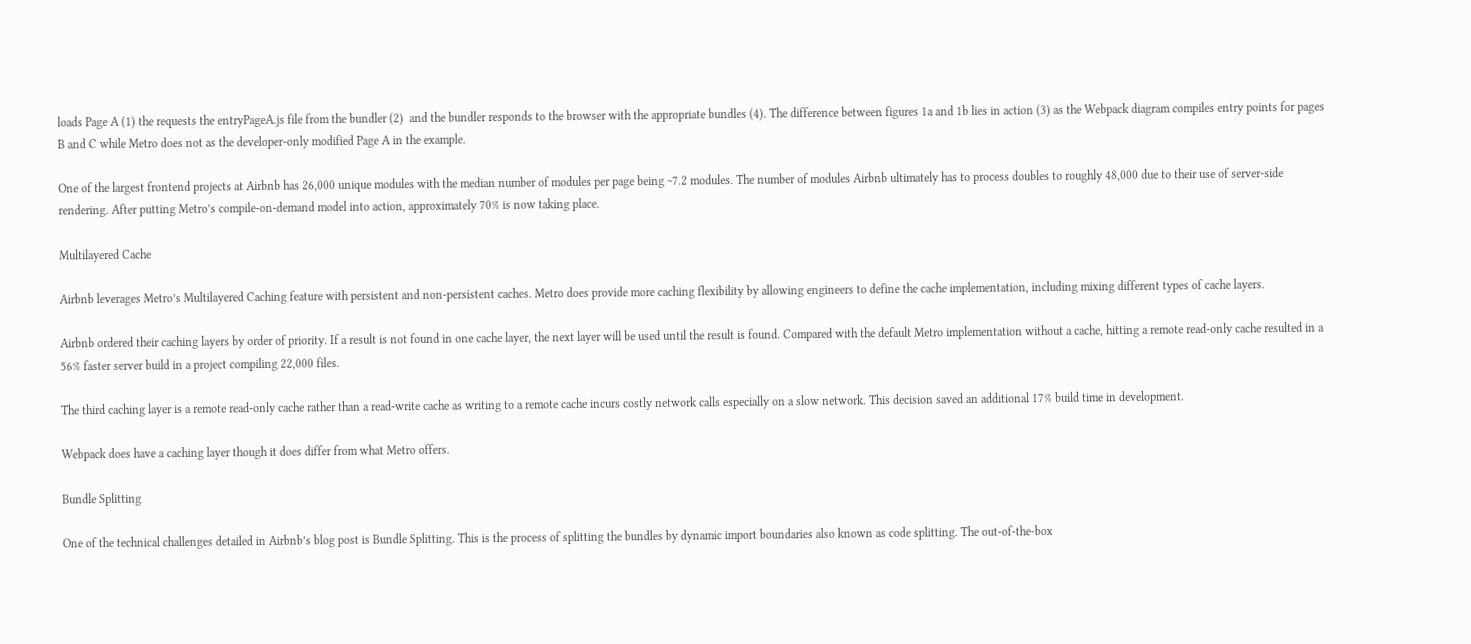loads Page A (1) the requests the entryPageA.js file from the bundler (2)  and the bundler responds to the browser with the appropriate bundles (4). The difference between figures 1a and 1b lies in action (3) as the Webpack diagram compiles entry points for pages B and C while Metro does not as the developer-only modified Page A in the example.

One of the largest frontend projects at Airbnb has 26,000 unique modules with the median number of modules per page being ~7.2 modules. The number of modules Airbnb ultimately has to process doubles to roughly 48,000 due to their use of server-side rendering. After putting Metro’s compile-on-demand model into action, approximately 70% is now taking place.

Multilayered Cache

Airbnb leverages Metro’s Multilayered Caching feature with persistent and non-persistent caches. Metro does provide more caching flexibility by allowing engineers to define the cache implementation, including mixing different types of cache layers.

Airbnb ordered their caching layers by order of priority. If a result is not found in one cache layer, the next layer will be used until the result is found. Compared with the default Metro implementation without a cache, hitting a remote read-only cache resulted in a 56% faster server build in a project compiling 22,000 files.

The third caching layer is a remote read-only cache rather than a read-write cache as writing to a remote cache incurs costly network calls especially on a slow network. This decision saved an additional 17% build time in development.

Webpack does have a caching layer though it does differ from what Metro offers.

Bundle Splitting

One of the technical challenges detailed in Airbnb’s blog post is Bundle Splitting. This is the process of splitting the bundles by dynamic import boundaries also known as code splitting. The out-of-the-box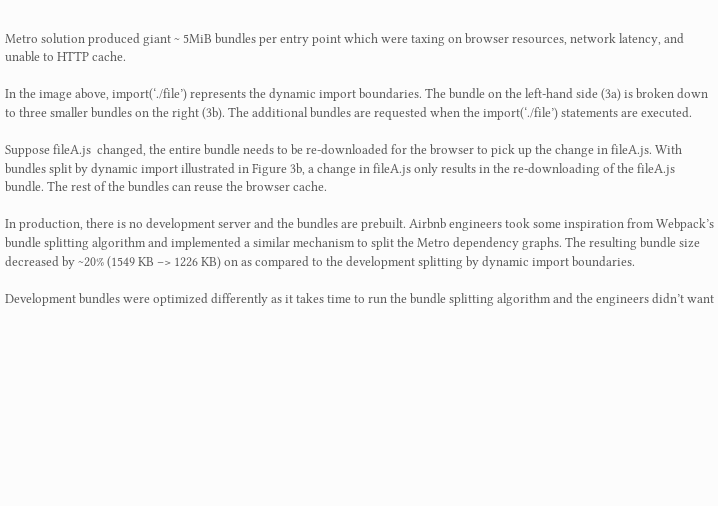Metro solution produced giant ~ 5MiB bundles per entry point which were taxing on browser resources, network latency, and unable to HTTP cache.

In the image above, import(‘./file’) represents the dynamic import boundaries. The bundle on the left-hand side (3a) is broken down to three smaller bundles on the right (3b). The additional bundles are requested when the import(‘./file’) statements are executed.

Suppose fileA.js  changed, the entire bundle needs to be re-downloaded for the browser to pick up the change in fileA.js. With bundles split by dynamic import illustrated in Figure 3b, a change in fileA.js only results in the re-downloading of the fileA.js bundle. The rest of the bundles can reuse the browser cache.

In production, there is no development server and the bundles are prebuilt. Airbnb engineers took some inspiration from Webpack’s bundle splitting algorithm and implemented a similar mechanism to split the Metro dependency graphs. The resulting bundle size decreased by ~20% (1549 KB –> 1226 KB) on as compared to the development splitting by dynamic import boundaries.

Development bundles were optimized differently as it takes time to run the bundle splitting algorithm and the engineers didn’t want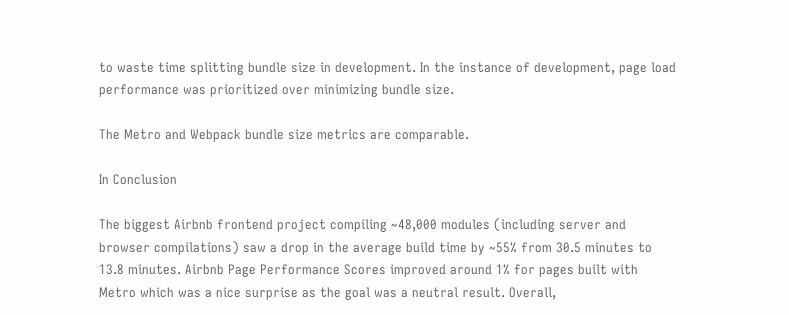to waste time splitting bundle size in development. In the instance of development, page load performance was prioritized over minimizing bundle size.

The Metro and Webpack bundle size metrics are comparable.

In Conclusion

The biggest Airbnb frontend project compiling ~48,000 modules (including server and browser compilations) saw a drop in the average build time by ~55% from 30.5 minutes to 13.8 minutes. Airbnb Page Performance Scores improved around 1% for pages built with Metro which was a nice surprise as the goal was a neutral result. Overall,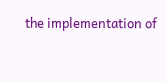the implementation of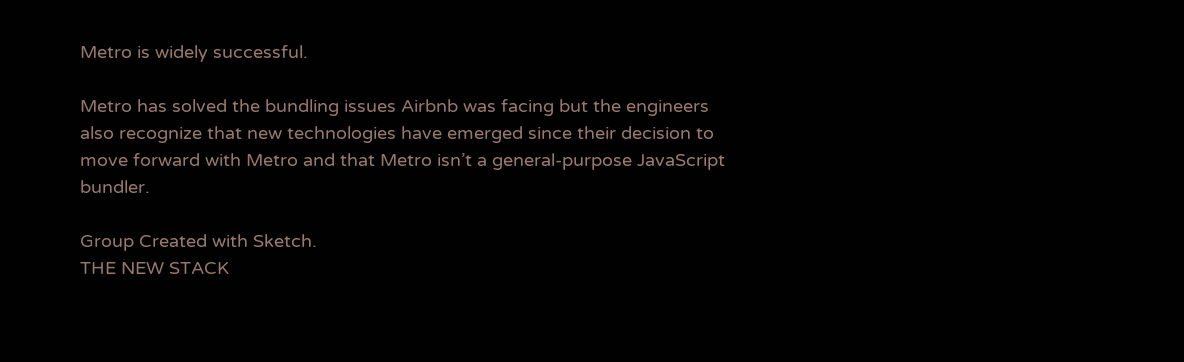Metro is widely successful.

Metro has solved the bundling issues Airbnb was facing but the engineers also recognize that new technologies have emerged since their decision to move forward with Metro and that Metro isn’t a general-purpose JavaScript bundler.

Group Created with Sketch.
THE NEW STACK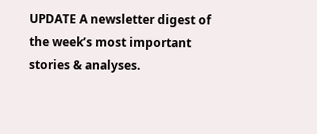UPDATE A newsletter digest of the week’s most important stories & analyses.